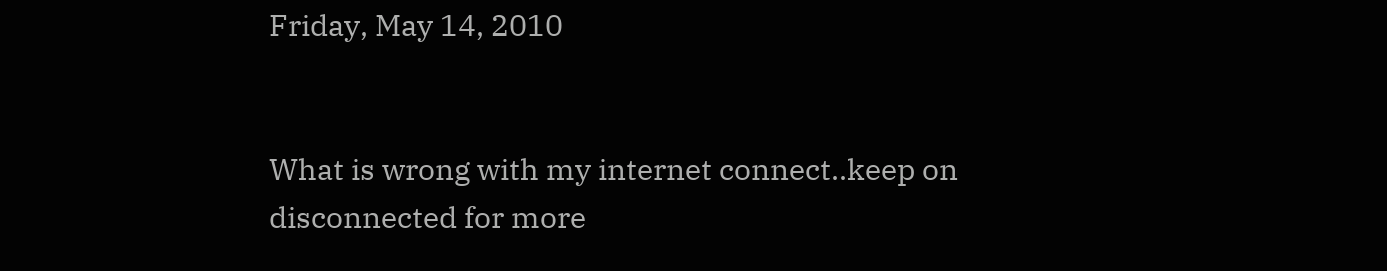Friday, May 14, 2010


What is wrong with my internet connect..keep on disconnected for more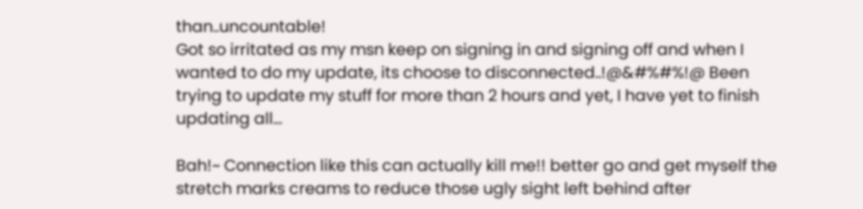than..uncountable!
Got so irritated as my msn keep on signing in and signing off and when I wanted to do my update, its choose to disconnected..!@&#%#%!@ Been trying to update my stuff for more than 2 hours and yet, I have yet to finish updating all...

Bah!~ Connection like this can actually kill me!! better go and get myself the stretch marks creams to reduce those ugly sight left behind after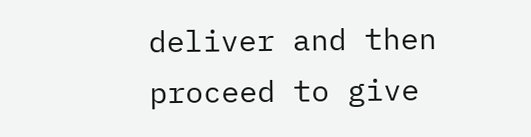deliver and then proceed to give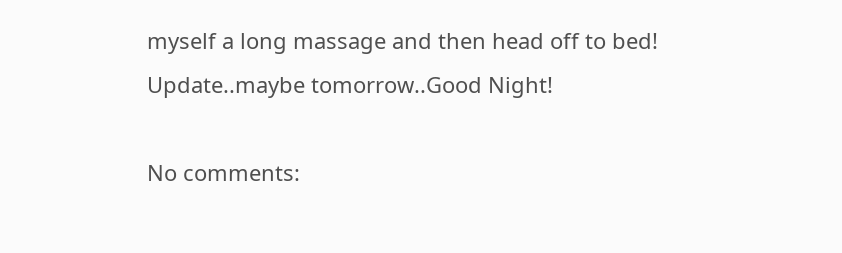myself a long massage and then head off to bed! Update..maybe tomorrow..Good Night!

No comments: